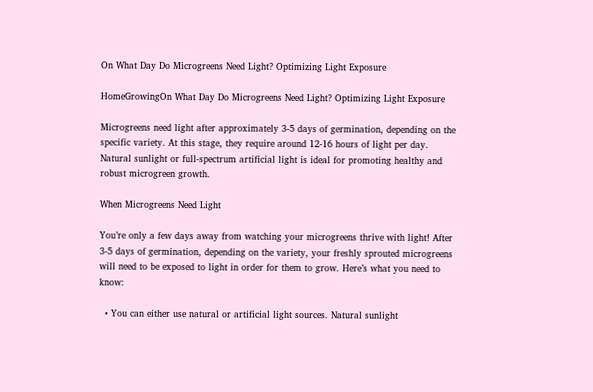On What Day Do Microgreens Need Light? Optimizing Light Exposure

HomeGrowingOn What Day Do Microgreens Need Light? Optimizing Light Exposure

Microgreens need light after approximately 3-5 days of germination, depending on the specific variety. At this stage, they require around 12-16 hours of light per day. Natural sunlight or full-spectrum artificial light is ideal for promoting healthy and robust microgreen growth.

When Microgreens Need Light

You’re only a few days away from watching your microgreens thrive with light! After 3-5 days of germination, depending on the variety, your freshly sprouted microgreens will need to be exposed to light in order for them to grow. Here’s what you need to know:

  • You can either use natural or artificial light sources. Natural sunlight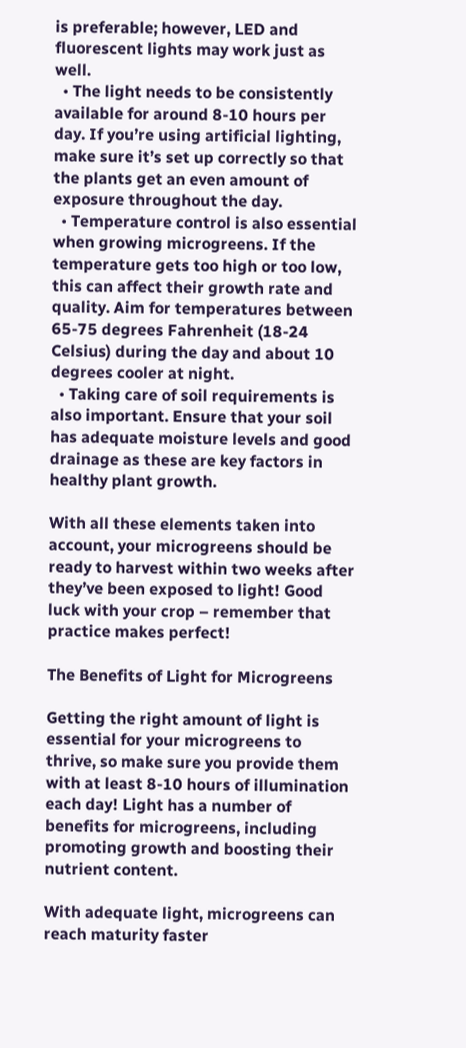is preferable; however, LED and fluorescent lights may work just as well.
  • The light needs to be consistently available for around 8-10 hours per day. If you’re using artificial lighting, make sure it’s set up correctly so that the plants get an even amount of exposure throughout the day.
  • Temperature control is also essential when growing microgreens. If the temperature gets too high or too low, this can affect their growth rate and quality. Aim for temperatures between 65-75 degrees Fahrenheit (18-24 Celsius) during the day and about 10 degrees cooler at night.
  • Taking care of soil requirements is also important. Ensure that your soil has adequate moisture levels and good drainage as these are key factors in healthy plant growth.

With all these elements taken into account, your microgreens should be ready to harvest within two weeks after they’ve been exposed to light! Good luck with your crop – remember that practice makes perfect!

The Benefits of Light for Microgreens

Getting the right amount of light is essential for your microgreens to thrive, so make sure you provide them with at least 8-10 hours of illumination each day! Light has a number of benefits for microgreens, including promoting growth and boosting their nutrient content.

With adequate light, microgreens can reach maturity faster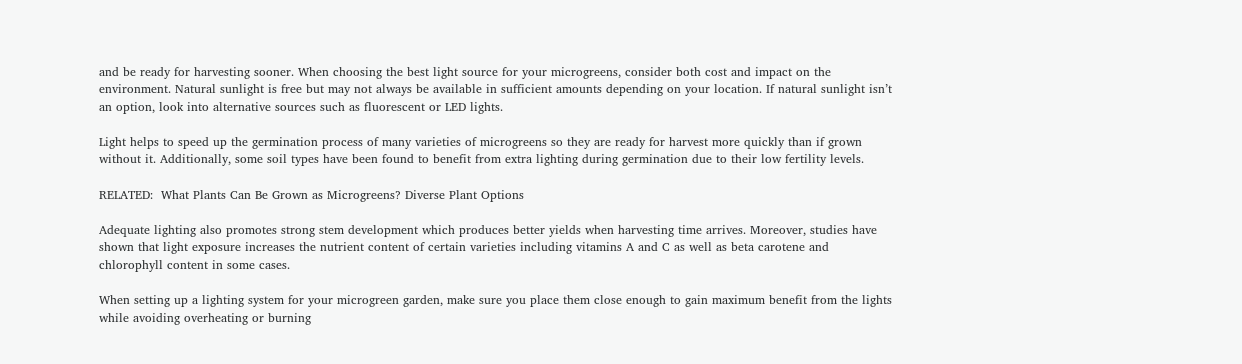and be ready for harvesting sooner. When choosing the best light source for your microgreens, consider both cost and impact on the environment. Natural sunlight is free but may not always be available in sufficient amounts depending on your location. If natural sunlight isn’t an option, look into alternative sources such as fluorescent or LED lights.

Light helps to speed up the germination process of many varieties of microgreens so they are ready for harvest more quickly than if grown without it. Additionally, some soil types have been found to benefit from extra lighting during germination due to their low fertility levels.

RELATED:  What Plants Can Be Grown as Microgreens? Diverse Plant Options

Adequate lighting also promotes strong stem development which produces better yields when harvesting time arrives. Moreover, studies have shown that light exposure increases the nutrient content of certain varieties including vitamins A and C as well as beta carotene and chlorophyll content in some cases.

When setting up a lighting system for your microgreen garden, make sure you place them close enough to gain maximum benefit from the lights while avoiding overheating or burning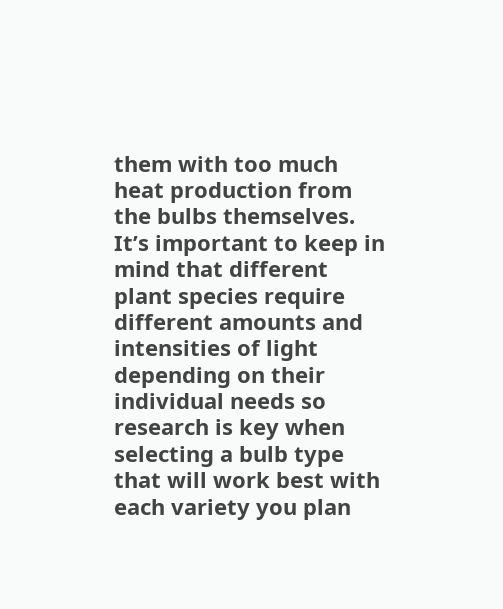them with too much heat production from the bulbs themselves. It’s important to keep in mind that different plant species require different amounts and intensities of light depending on their individual needs so research is key when selecting a bulb type that will work best with each variety you plan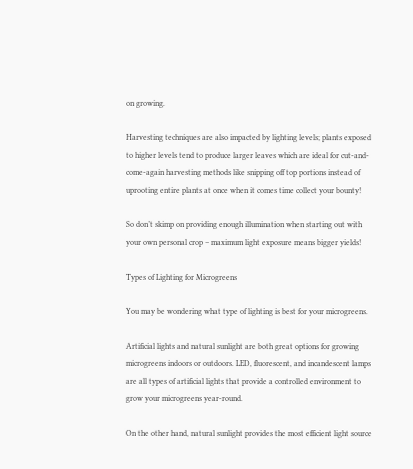on growing.

Harvesting techniques are also impacted by lighting levels; plants exposed to higher levels tend to produce larger leaves which are ideal for cut-and-come-again harvesting methods like snipping off top portions instead of uprooting entire plants at once when it comes time collect your bounty!

So don’t skimp on providing enough illumination when starting out with your own personal crop – maximum light exposure means bigger yields!

Types of Lighting for Microgreens

You may be wondering what type of lighting is best for your microgreens.

Artificial lights and natural sunlight are both great options for growing microgreens indoors or outdoors. LED, fluorescent, and incandescent lamps are all types of artificial lights that provide a controlled environment to grow your microgreens year-round.

On the other hand, natural sunlight provides the most efficient light source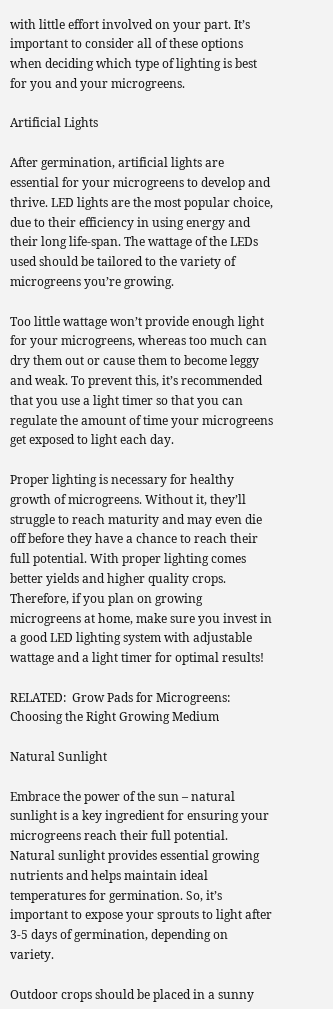with little effort involved on your part. It’s important to consider all of these options when deciding which type of lighting is best for you and your microgreens.

Artificial Lights

After germination, artificial lights are essential for your microgreens to develop and thrive. LED lights are the most popular choice, due to their efficiency in using energy and their long life-span. The wattage of the LEDs used should be tailored to the variety of microgreens you’re growing.

Too little wattage won’t provide enough light for your microgreens, whereas too much can dry them out or cause them to become leggy and weak. To prevent this, it’s recommended that you use a light timer so that you can regulate the amount of time your microgreens get exposed to light each day.

Proper lighting is necessary for healthy growth of microgreens. Without it, they’ll struggle to reach maturity and may even die off before they have a chance to reach their full potential. With proper lighting comes better yields and higher quality crops. Therefore, if you plan on growing microgreens at home, make sure you invest in a good LED lighting system with adjustable wattage and a light timer for optimal results!

RELATED:  Grow Pads for Microgreens: Choosing the Right Growing Medium

Natural Sunlight

Embrace the power of the sun – natural sunlight is a key ingredient for ensuring your microgreens reach their full potential. Natural sunlight provides essential growing nutrients and helps maintain ideal temperatures for germination. So, it’s important to expose your sprouts to light after 3-5 days of germination, depending on variety.

Outdoor crops should be placed in a sunny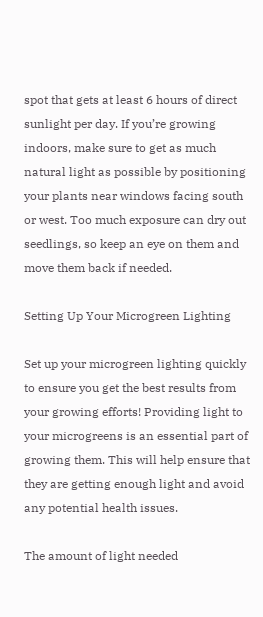spot that gets at least 6 hours of direct sunlight per day. If you’re growing indoors, make sure to get as much natural light as possible by positioning your plants near windows facing south or west. Too much exposure can dry out seedlings, so keep an eye on them and move them back if needed.

Setting Up Your Microgreen Lighting

Set up your microgreen lighting quickly to ensure you get the best results from your growing efforts! Providing light to your microgreens is an essential part of growing them. This will help ensure that they are getting enough light and avoid any potential health issues.

The amount of light needed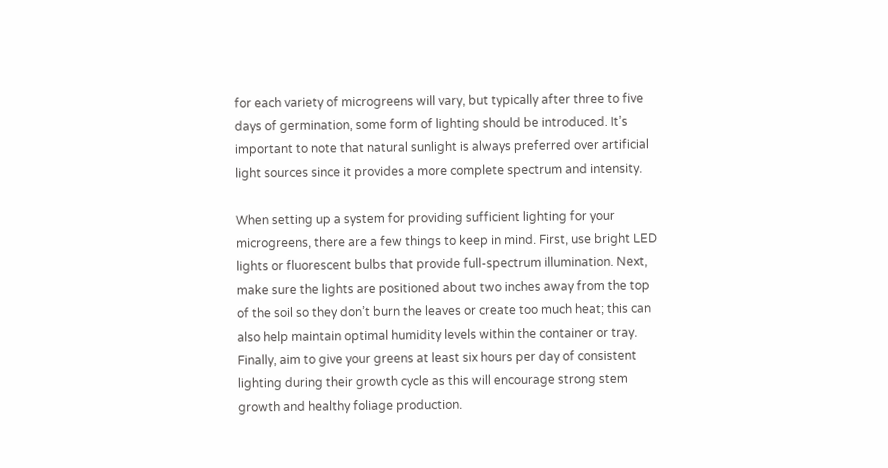for each variety of microgreens will vary, but typically after three to five days of germination, some form of lighting should be introduced. It’s important to note that natural sunlight is always preferred over artificial light sources since it provides a more complete spectrum and intensity.

When setting up a system for providing sufficient lighting for your microgreens, there are a few things to keep in mind. First, use bright LED lights or fluorescent bulbs that provide full-spectrum illumination. Next, make sure the lights are positioned about two inches away from the top of the soil so they don’t burn the leaves or create too much heat; this can also help maintain optimal humidity levels within the container or tray. Finally, aim to give your greens at least six hours per day of consistent lighting during their growth cycle as this will encourage strong stem growth and healthy foliage production.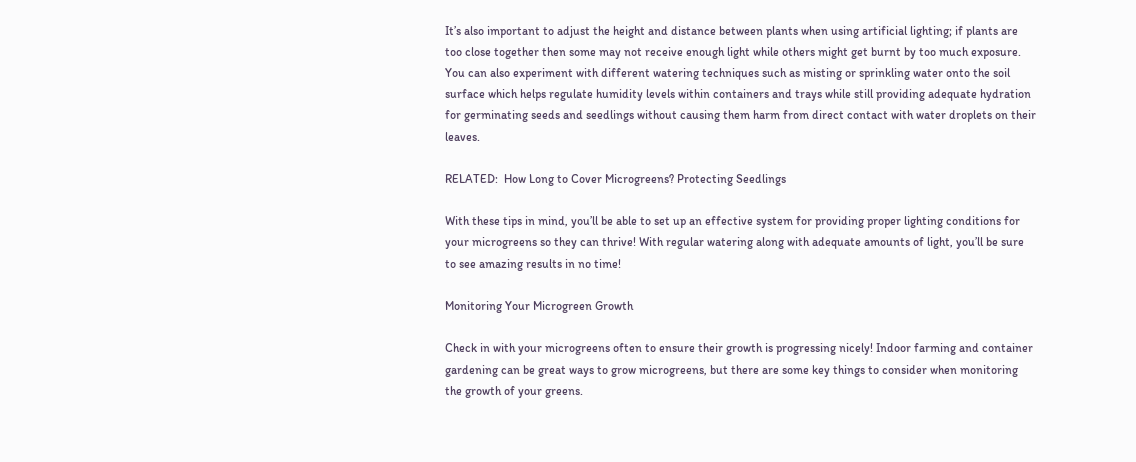It’s also important to adjust the height and distance between plants when using artificial lighting; if plants are too close together then some may not receive enough light while others might get burnt by too much exposure. You can also experiment with different watering techniques such as misting or sprinkling water onto the soil surface which helps regulate humidity levels within containers and trays while still providing adequate hydration for germinating seeds and seedlings without causing them harm from direct contact with water droplets on their leaves.

RELATED:  How Long to Cover Microgreens? Protecting Seedlings

With these tips in mind, you’ll be able to set up an effective system for providing proper lighting conditions for your microgreens so they can thrive! With regular watering along with adequate amounts of light, you’ll be sure to see amazing results in no time!

Monitoring Your Microgreen Growth

Check in with your microgreens often to ensure their growth is progressing nicely! Indoor farming and container gardening can be great ways to grow microgreens, but there are some key things to consider when monitoring the growth of your greens.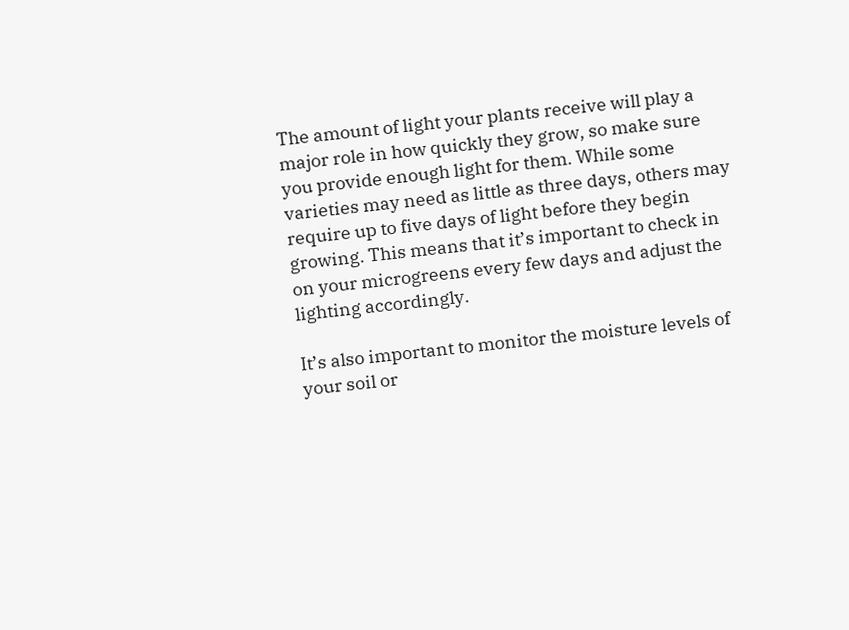The amount of light your plants receive will play a major role in how quickly they grow, so make sure you provide enough light for them. While some varieties may need as little as three days, others may require up to five days of light before they begin growing. This means that it’s important to check in on your microgreens every few days and adjust the lighting accordingly.

It’s also important to monitor the moisture levels of your soil or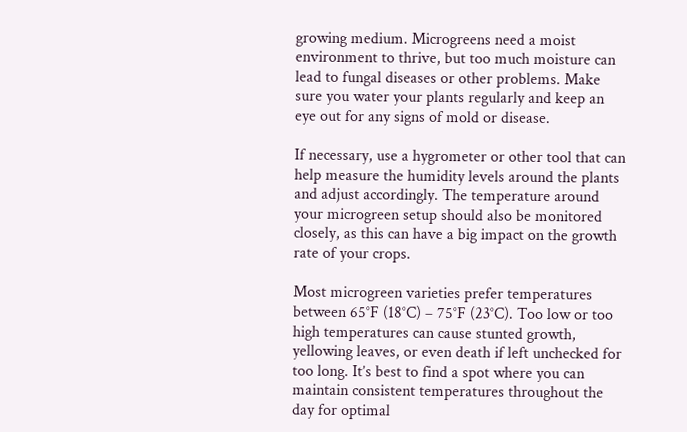growing medium. Microgreens need a moist environment to thrive, but too much moisture can lead to fungal diseases or other problems. Make sure you water your plants regularly and keep an eye out for any signs of mold or disease.

If necessary, use a hygrometer or other tool that can help measure the humidity levels around the plants and adjust accordingly. The temperature around your microgreen setup should also be monitored closely, as this can have a big impact on the growth rate of your crops.

Most microgreen varieties prefer temperatures between 65°F (18°C) – 75°F (23°C). Too low or too high temperatures can cause stunted growth, yellowing leaves, or even death if left unchecked for too long. It’s best to find a spot where you can maintain consistent temperatures throughout the day for optimal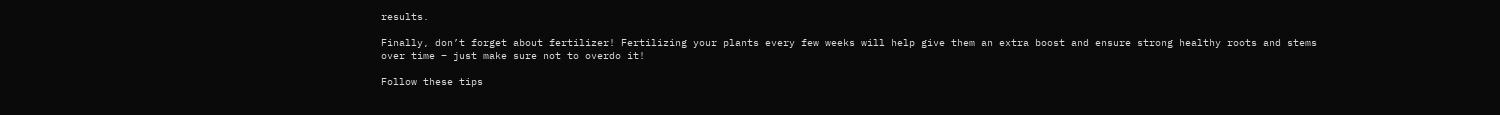results.

Finally, don’t forget about fertilizer! Fertilizing your plants every few weeks will help give them an extra boost and ensure strong healthy roots and stems over time – just make sure not to overdo it!

Follow these tips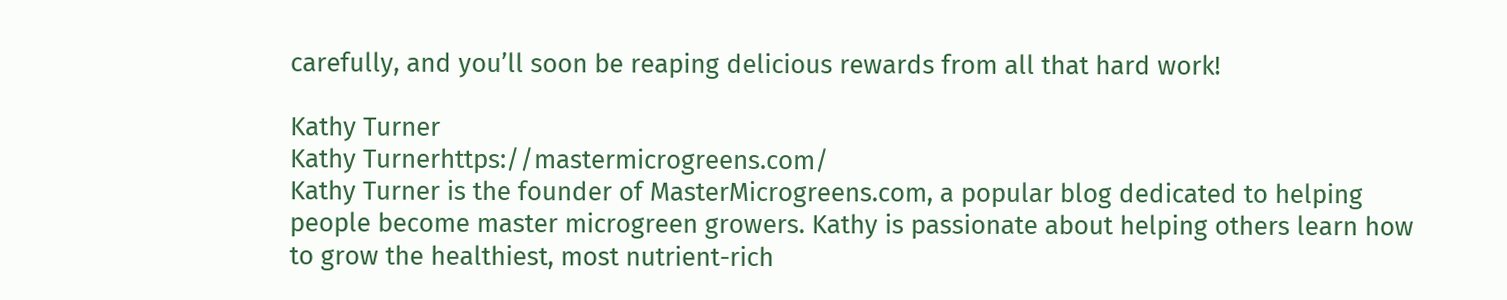carefully, and you’ll soon be reaping delicious rewards from all that hard work!

Kathy Turner
Kathy Turnerhttps://mastermicrogreens.com/
Kathy Turner is the founder of MasterMicrogreens.com, a popular blog dedicated to helping people become master microgreen growers. Kathy is passionate about helping others learn how to grow the healthiest, most nutrient-rich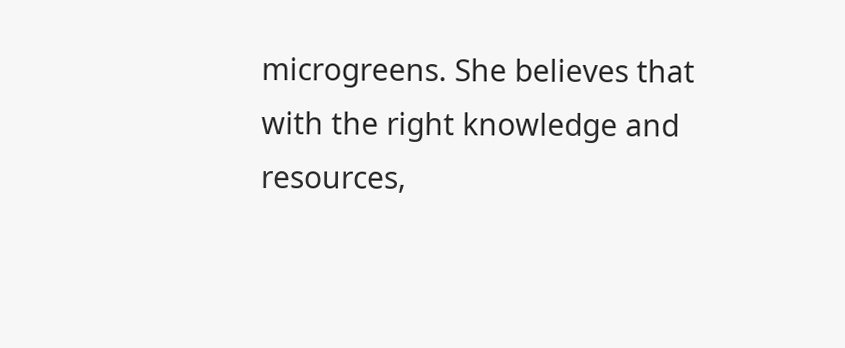microgreens. She believes that with the right knowledge and resources,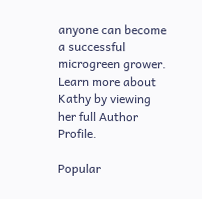anyone can become a successful microgreen grower. Learn more about Kathy by viewing her full Author Profile.

Popular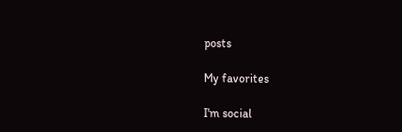posts

My favorites

I'm social